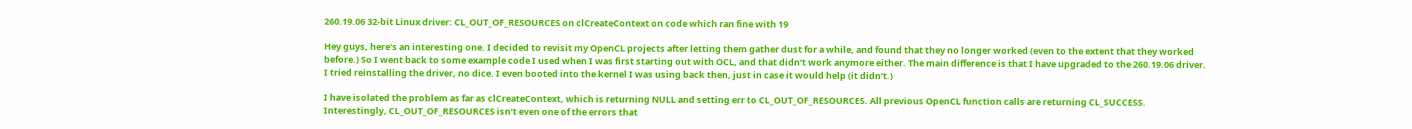260.19.06 32-bit Linux driver: CL_OUT_OF_RESOURCES on clCreateContext on code which ran fine with 19

Hey guys, here’s an interesting one. I decided to revisit my OpenCL projects after letting them gather dust for a while, and found that they no longer worked (even to the extent that they worked before.) So I went back to some example code I used when I was first starting out with OCL, and that didn’t work anymore either. The main difference is that I have upgraded to the 260.19.06 driver. I tried reinstalling the driver, no dice. I even booted into the kernel I was using back then, just in case it would help (it didn’t.)

I have isolated the problem as far as clCreateContext, which is returning NULL and setting err to CL_OUT_OF_RESOURCES. All previous OpenCL function calls are returning CL_SUCCESS. Interestingly, CL_OUT_OF_RESOURCES isn’t even one of the errors that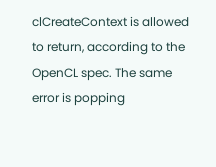clCreateContext is allowed to return, according to the OpenCL spec. The same error is popping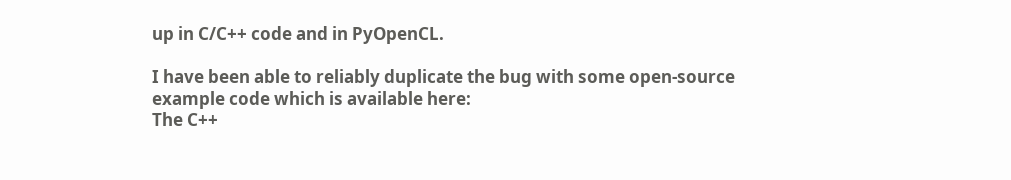up in C/C++ code and in PyOpenCL.

I have been able to reliably duplicate the bug with some open-source example code which is available here:
The C++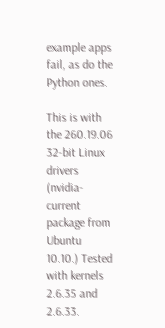example apps fail, as do the Python ones.

This is with the 260.19.06 32-bit Linux drivers (nvidia-current package from Ubuntu 10.10.) Tested with kernels 2.6.35 and 2.6.33.